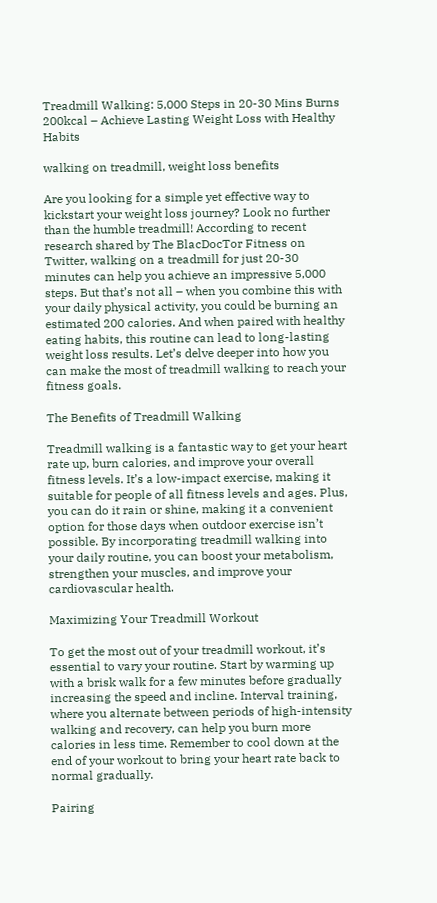Treadmill Walking: 5,000 Steps in 20-30 Mins Burns 200kcal – Achieve Lasting Weight Loss with Healthy Habits

walking on treadmill, weight loss benefits

Are you looking for a simple yet effective way to kickstart your weight loss journey? Look no further than the humble treadmill! According to recent research shared by The BlacDocTor Fitness on Twitter, walking on a treadmill for just 20-30 minutes can help you achieve an impressive 5,000 steps. But that’s not all – when you combine this with your daily physical activity, you could be burning an estimated 200 calories. And when paired with healthy eating habits, this routine can lead to long-lasting weight loss results. Let’s delve deeper into how you can make the most of treadmill walking to reach your fitness goals.

The Benefits of Treadmill Walking

Treadmill walking is a fantastic way to get your heart rate up, burn calories, and improve your overall fitness levels. It’s a low-impact exercise, making it suitable for people of all fitness levels and ages. Plus, you can do it rain or shine, making it a convenient option for those days when outdoor exercise isn’t possible. By incorporating treadmill walking into your daily routine, you can boost your metabolism, strengthen your muscles, and improve your cardiovascular health.

Maximizing Your Treadmill Workout

To get the most out of your treadmill workout, it’s essential to vary your routine. Start by warming up with a brisk walk for a few minutes before gradually increasing the speed and incline. Interval training, where you alternate between periods of high-intensity walking and recovery, can help you burn more calories in less time. Remember to cool down at the end of your workout to bring your heart rate back to normal gradually.

Pairing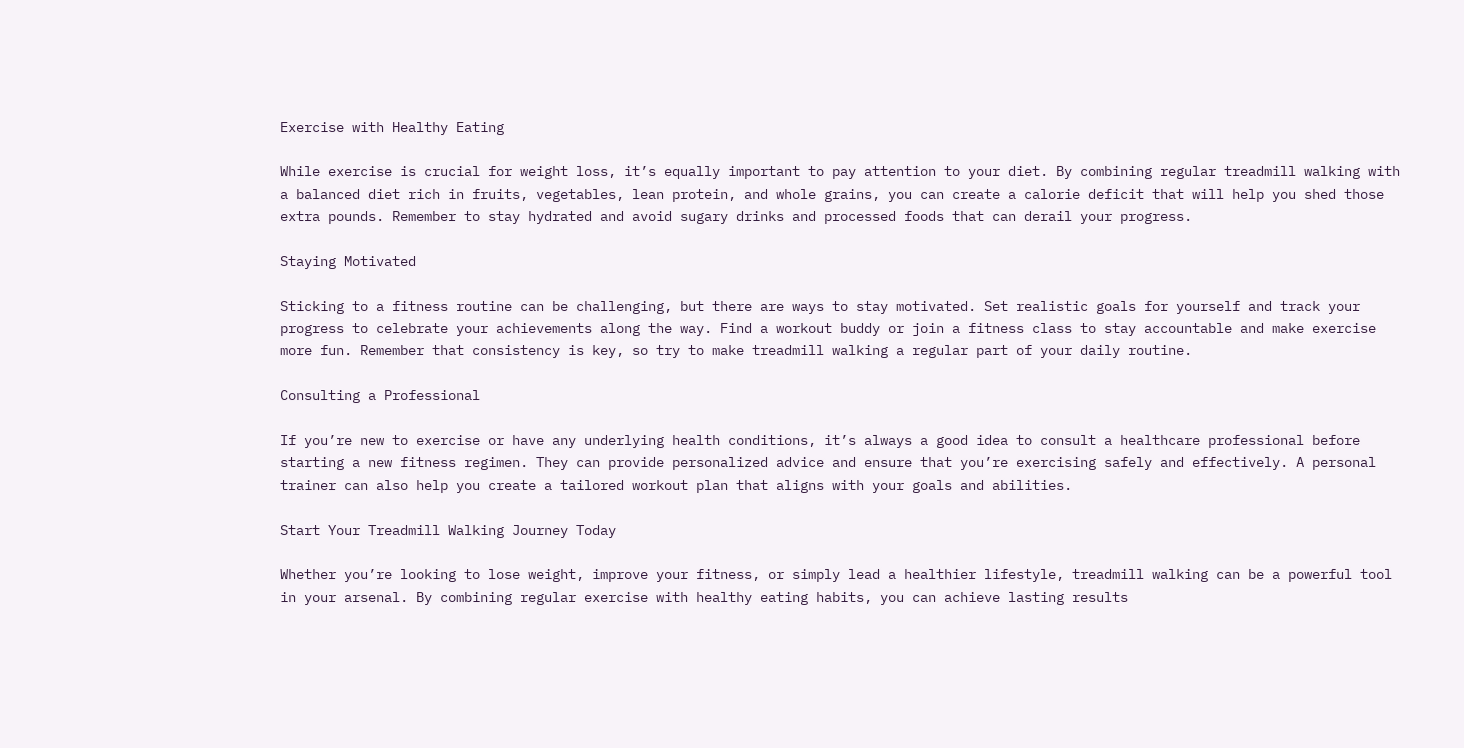Exercise with Healthy Eating

While exercise is crucial for weight loss, it’s equally important to pay attention to your diet. By combining regular treadmill walking with a balanced diet rich in fruits, vegetables, lean protein, and whole grains, you can create a calorie deficit that will help you shed those extra pounds. Remember to stay hydrated and avoid sugary drinks and processed foods that can derail your progress.

Staying Motivated

Sticking to a fitness routine can be challenging, but there are ways to stay motivated. Set realistic goals for yourself and track your progress to celebrate your achievements along the way. Find a workout buddy or join a fitness class to stay accountable and make exercise more fun. Remember that consistency is key, so try to make treadmill walking a regular part of your daily routine.

Consulting a Professional

If you’re new to exercise or have any underlying health conditions, it’s always a good idea to consult a healthcare professional before starting a new fitness regimen. They can provide personalized advice and ensure that you’re exercising safely and effectively. A personal trainer can also help you create a tailored workout plan that aligns with your goals and abilities.

Start Your Treadmill Walking Journey Today

Whether you’re looking to lose weight, improve your fitness, or simply lead a healthier lifestyle, treadmill walking can be a powerful tool in your arsenal. By combining regular exercise with healthy eating habits, you can achieve lasting results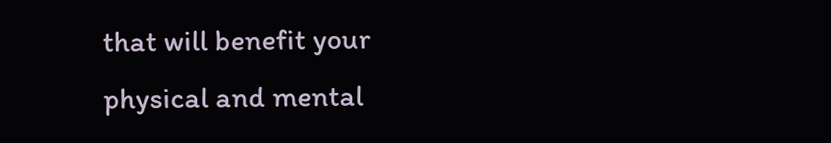that will benefit your physical and mental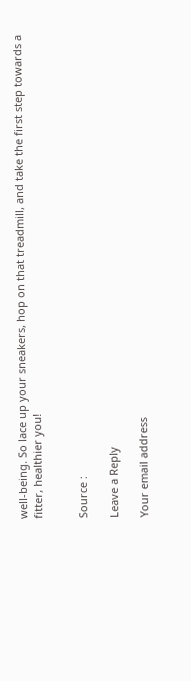well-being. So lace up your sneakers, hop on that treadmill, and take the first step towards a fitter, healthier you!


Source :

Leave a Reply

Your email address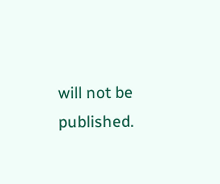will not be published.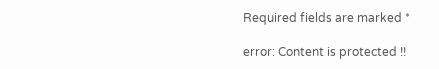Required fields are marked *

error: Content is protected !!